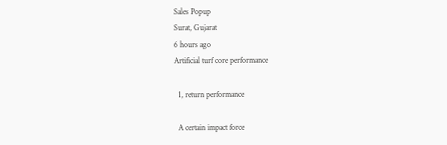Sales Popup
Surat, Gujarat
6 hours ago
Artificial turf core performance

  1, return performance

  A certain impact force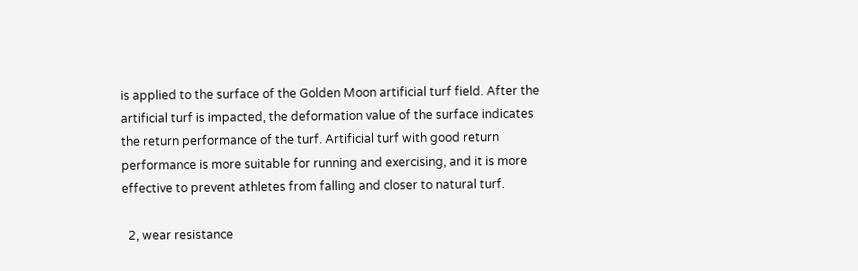is applied to the surface of the Golden Moon artificial turf field. After the artificial turf is impacted, the deformation value of the surface indicates the return performance of the turf. Artificial turf with good return performance is more suitable for running and exercising, and it is more effective to prevent athletes from falling and closer to natural turf.

  2, wear resistance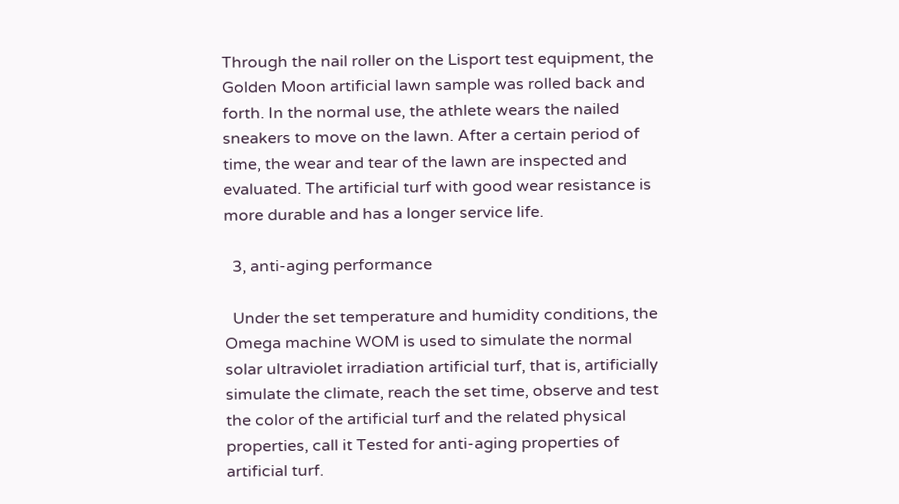Through the nail roller on the Lisport test equipment, the Golden Moon artificial lawn sample was rolled back and forth. In the normal use, the athlete wears the nailed sneakers to move on the lawn. After a certain period of time, the wear and tear of the lawn are inspected and evaluated. The artificial turf with good wear resistance is more durable and has a longer service life.

  3, anti-aging performance

  Under the set temperature and humidity conditions, the Omega machine WOM is used to simulate the normal solar ultraviolet irradiation artificial turf, that is, artificially simulate the climate, reach the set time, observe and test the color of the artificial turf and the related physical properties, call it Tested for anti-aging properties of artificial turf.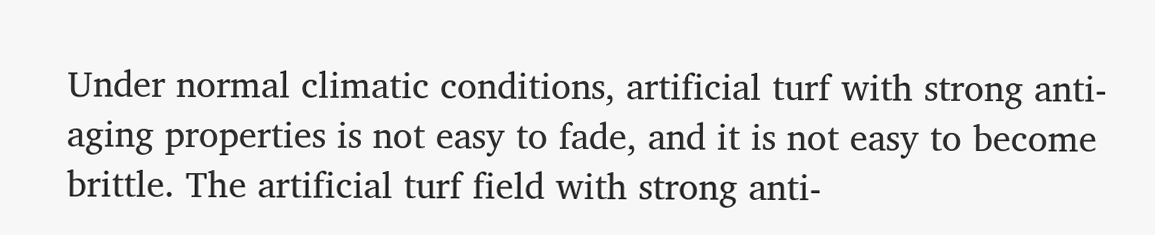Under normal climatic conditions, artificial turf with strong anti-aging properties is not easy to fade, and it is not easy to become brittle. The artificial turf field with strong anti-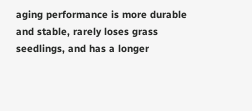aging performance is more durable and stable, rarely loses grass seedlings, and has a longer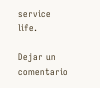service life.

Dejar un comentario